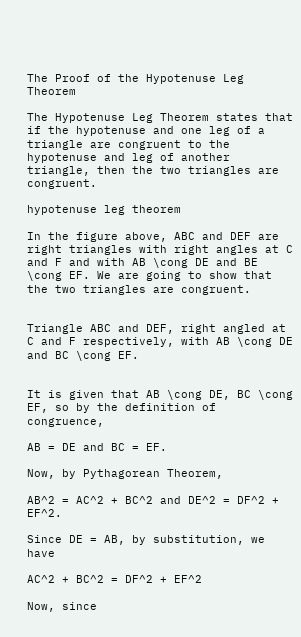The Proof of the Hypotenuse Leg Theorem

The Hypotenuse Leg Theorem states that if the hypotenuse and one leg of a triangle are congruent to the hypotenuse and leg of another triangle, then the two triangles are congruent.

hypotenuse leg theorem

In the figure above, ABC and DEF are right triangles with right angles at C and F and with AB \cong DE and BE \cong EF. We are going to show that the two triangles are congruent.


Triangle ABC and DEF, right angled at C and F respectively, with AB \cong DE and BC \cong EF.


It is given that AB \cong DE, BC \cong EF, so by the definition of congruence,

AB = DE and BC = EF.

Now, by Pythagorean Theorem,

AB^2 = AC^2 + BC^2 and DE^2 = DF^2 + EF^2.

Since DE = AB, by substitution, we have

AC^2 + BC^2 = DF^2 + EF^2

Now, since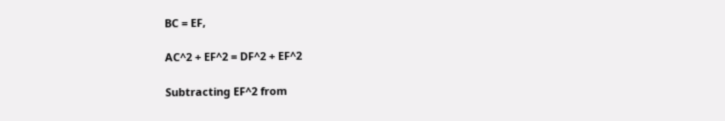BC = EF,

AC^2 + EF^2 = DF^2 + EF^2

Subtracting EF^2 from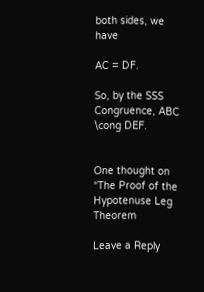both sides, we have

AC = DF.

So, by the SSS Congruence, ABC \cong DEF.


One thought on “The Proof of the Hypotenuse Leg Theorem

Leave a Reply